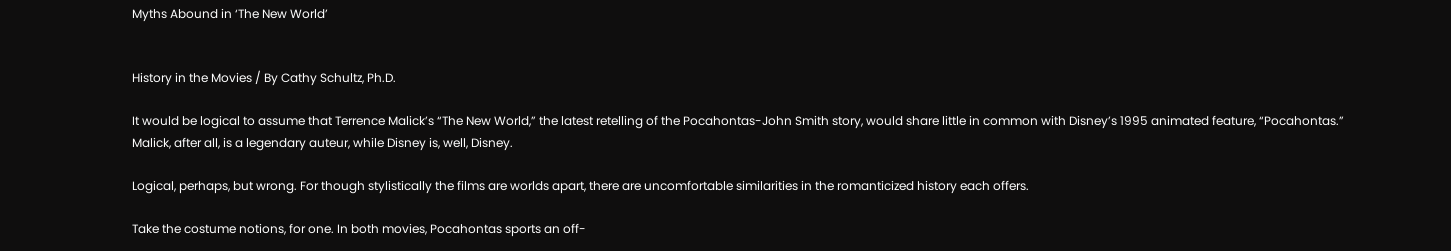Myths Abound in ‘The New World’


History in the Movies / By Cathy Schultz, Ph.D.

It would be logical to assume that Terrence Malick’s “The New World,” the latest retelling of the Pocahontas-John Smith story, would share little in common with Disney’s 1995 animated feature, “Pocahontas.” Malick, after all, is a legendary auteur, while Disney is, well, Disney.

Logical, perhaps, but wrong. For though stylistically the films are worlds apart, there are uncomfortable similarities in the romanticized history each offers.

Take the costume notions, for one. In both movies, Pocahontas sports an off-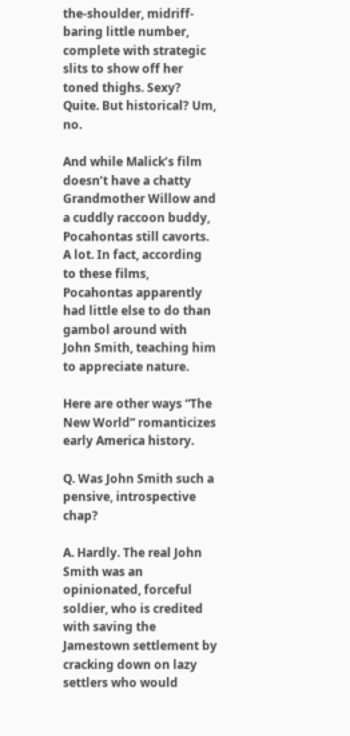the-shoulder, midriff-baring little number, complete with strategic slits to show off her toned thighs. Sexy? Quite. But historical? Um, no.

And while Malick’s film doesn’t have a chatty Grandmother Willow and a cuddly raccoon buddy, Pocahontas still cavorts. A lot. In fact, according to these films, Pocahontas apparently had little else to do than gambol around with John Smith, teaching him to appreciate nature.

Here are other ways “The New World” romanticizes early America history.

Q. Was John Smith such a pensive, introspective chap?

A. Hardly. The real John Smith was an opinionated, forceful soldier, who is credited with saving the Jamestown settlement by cracking down on lazy settlers who would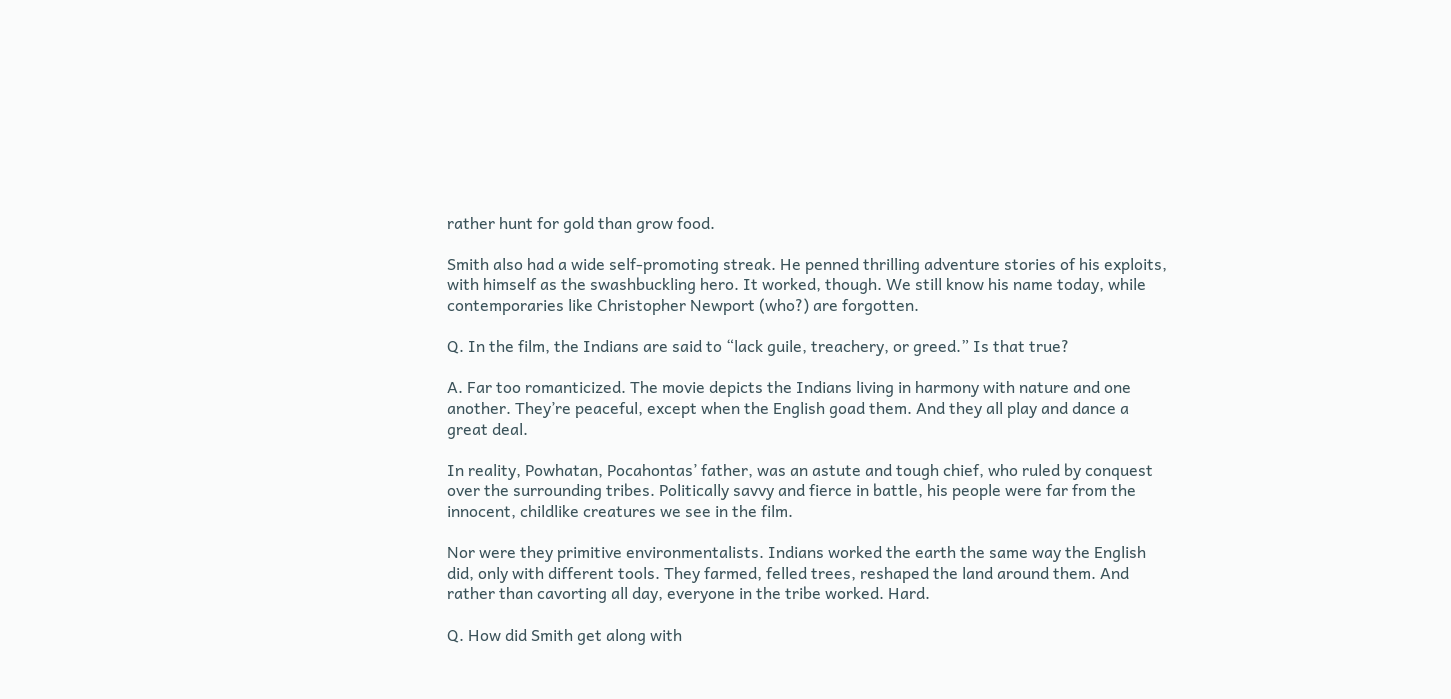rather hunt for gold than grow food.

Smith also had a wide self-promoting streak. He penned thrilling adventure stories of his exploits, with himself as the swashbuckling hero. It worked, though. We still know his name today, while contemporaries like Christopher Newport (who?) are forgotten.

Q. In the film, the Indians are said to “lack guile, treachery, or greed.” Is that true?

A. Far too romanticized. The movie depicts the Indians living in harmony with nature and one another. They’re peaceful, except when the English goad them. And they all play and dance a great deal.

In reality, Powhatan, Pocahontas’ father, was an astute and tough chief, who ruled by conquest over the surrounding tribes. Politically savvy and fierce in battle, his people were far from the innocent, childlike creatures we see in the film.

Nor were they primitive environmentalists. Indians worked the earth the same way the English did, only with different tools. They farmed, felled trees, reshaped the land around them. And rather than cavorting all day, everyone in the tribe worked. Hard.

Q. How did Smith get along with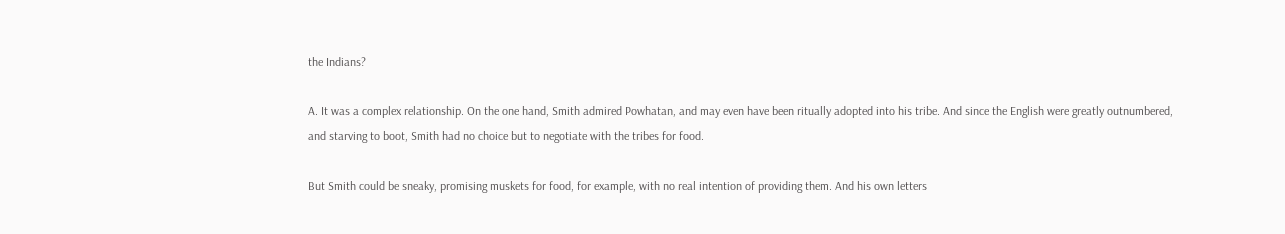the Indians?

A. It was a complex relationship. On the one hand, Smith admired Powhatan, and may even have been ritually adopted into his tribe. And since the English were greatly outnumbered, and starving to boot, Smith had no choice but to negotiate with the tribes for food.

But Smith could be sneaky, promising muskets for food, for example, with no real intention of providing them. And his own letters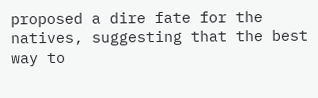proposed a dire fate for the natives, suggesting that the best way to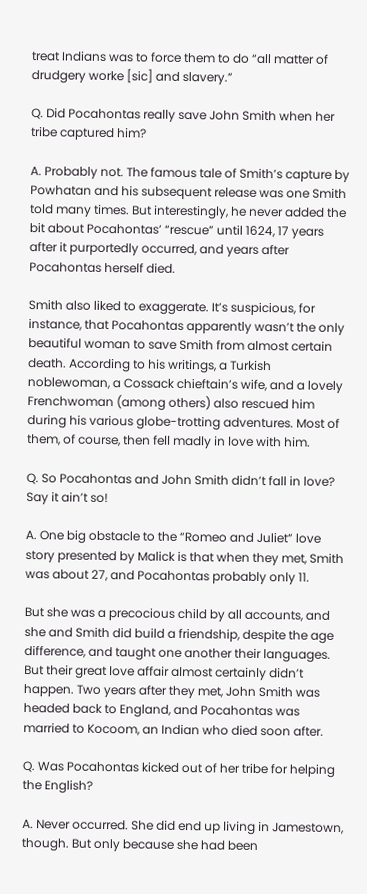treat Indians was to force them to do “all matter of drudgery worke [sic] and slavery.”

Q. Did Pocahontas really save John Smith when her tribe captured him?

A. Probably not. The famous tale of Smith’s capture by Powhatan and his subsequent release was one Smith told many times. But interestingly, he never added the bit about Pocahontas’ “rescue” until 1624, 17 years after it purportedly occurred, and years after Pocahontas herself died.

Smith also liked to exaggerate. It’s suspicious, for instance, that Pocahontas apparently wasn’t the only beautiful woman to save Smith from almost certain death. According to his writings, a Turkish noblewoman, a Cossack chieftain’s wife, and a lovely Frenchwoman (among others) also rescued him during his various globe-trotting adventures. Most of them, of course, then fell madly in love with him.

Q. So Pocahontas and John Smith didn’t fall in love? Say it ain’t so!

A. One big obstacle to the “Romeo and Juliet” love story presented by Malick is that when they met, Smith was about 27, and Pocahontas probably only 11.

But she was a precocious child by all accounts, and she and Smith did build a friendship, despite the age difference, and taught one another their languages. But their great love affair almost certainly didn’t happen. Two years after they met, John Smith was headed back to England, and Pocahontas was married to Kocoom, an Indian who died soon after.

Q. Was Pocahontas kicked out of her tribe for helping the English?

A. Never occurred. She did end up living in Jamestown, though. But only because she had been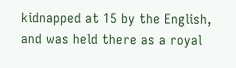kidnapped at 15 by the English, and was held there as a royal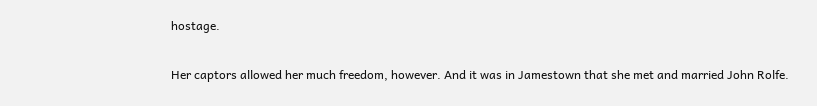hostage.

Her captors allowed her much freedom, however. And it was in Jamestown that she met and married John Rolfe.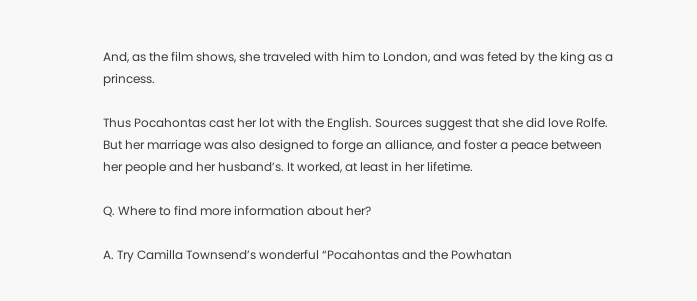And, as the film shows, she traveled with him to London, and was feted by the king as a princess.

Thus Pocahontas cast her lot with the English. Sources suggest that she did love Rolfe. But her marriage was also designed to forge an alliance, and foster a peace between her people and her husband’s. It worked, at least in her lifetime.

Q. Where to find more information about her?

A. Try Camilla Townsend’s wonderful “Pocahontas and the Powhatan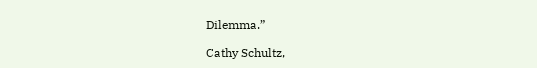Dilemma.”

Cathy Schultz,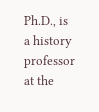Ph.D., is a history professor at the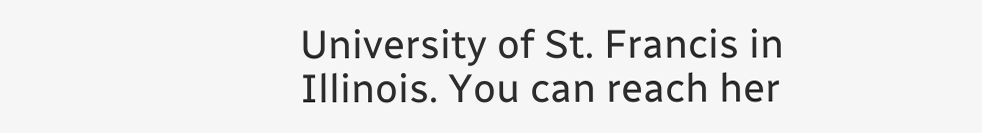University of St. Francis in Illinois. You can reach her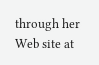through her Web site at